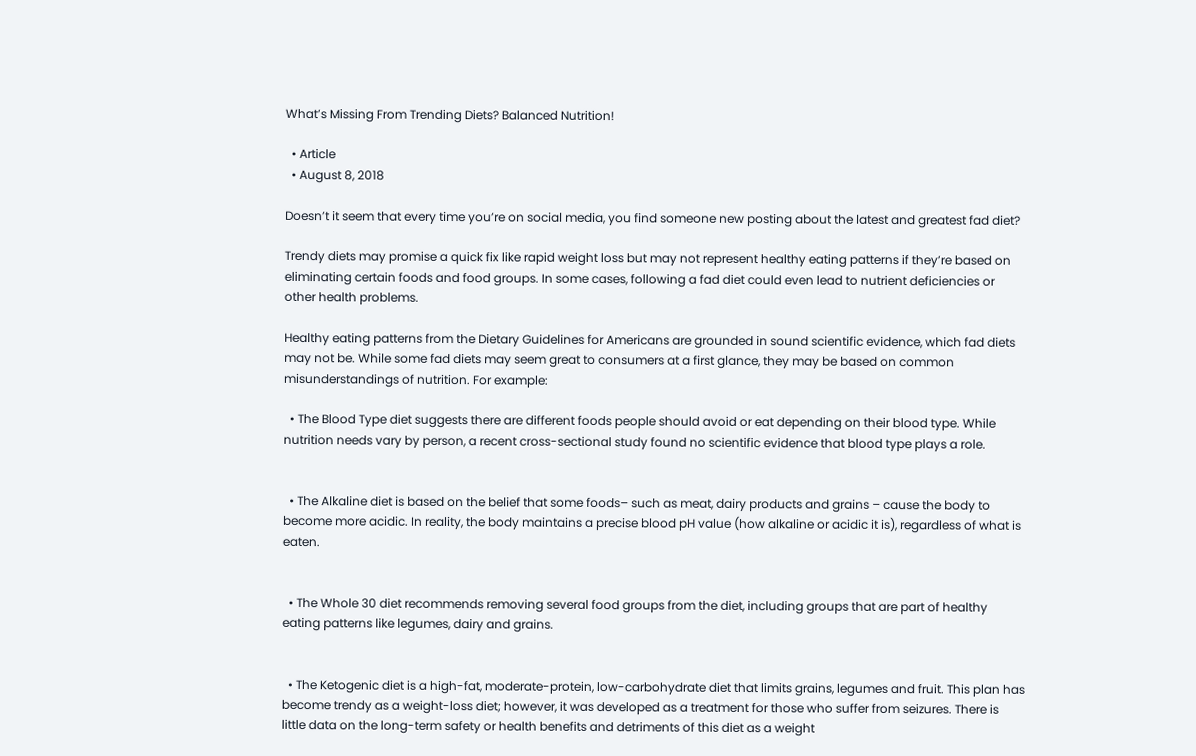What’s Missing From Trending Diets? Balanced Nutrition!

  • Article
  • August 8, 2018

Doesn’t it seem that every time you’re on social media, you find someone new posting about the latest and greatest fad diet?

Trendy diets may promise a quick fix like rapid weight loss but may not represent healthy eating patterns if they’re based on eliminating certain foods and food groups. In some cases, following a fad diet could even lead to nutrient deficiencies or other health problems.

Healthy eating patterns from the Dietary Guidelines for Americans are grounded in sound scientific evidence, which fad diets may not be. While some fad diets may seem great to consumers at a first glance, they may be based on common misunderstandings of nutrition. For example:

  • The Blood Type diet suggests there are different foods people should avoid or eat depending on their blood type. While nutrition needs vary by person, a recent cross-sectional study found no scientific evidence that blood type plays a role.


  • The Alkaline diet is based on the belief that some foods– such as meat, dairy products and grains – cause the body to become more acidic. In reality, the body maintains a precise blood pH value (how alkaline or acidic it is), regardless of what is eaten.


  • The Whole 30 diet recommends removing several food groups from the diet, including groups that are part of healthy eating patterns like legumes, dairy and grains.


  • The Ketogenic diet is a high-fat, moderate-protein, low-carbohydrate diet that limits grains, legumes and fruit. This plan has become trendy as a weight-loss diet; however, it was developed as a treatment for those who suffer from seizures. There is little data on the long-term safety or health benefits and detriments of this diet as a weight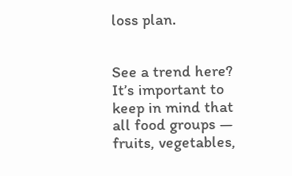loss plan.


See a trend here? It’s important to keep in mind that all food groups — fruits, vegetables,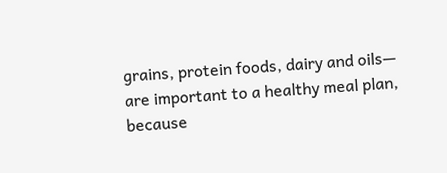grains, protein foods, dairy and oils— are important to a healthy meal plan, because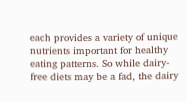each provides a variety of unique nutrients important for healthy eating patterns. So while dairy-free diets may be a fad, the dairy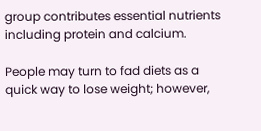group contributes essential nutrients including protein and calcium.

People may turn to fad diets as a quick way to lose weight; however,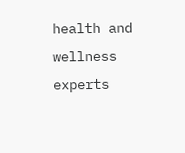health and wellness experts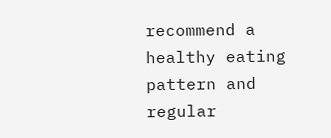recommend a healthy eating pattern and regular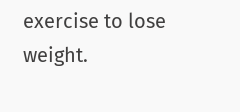exercise to lose weight.